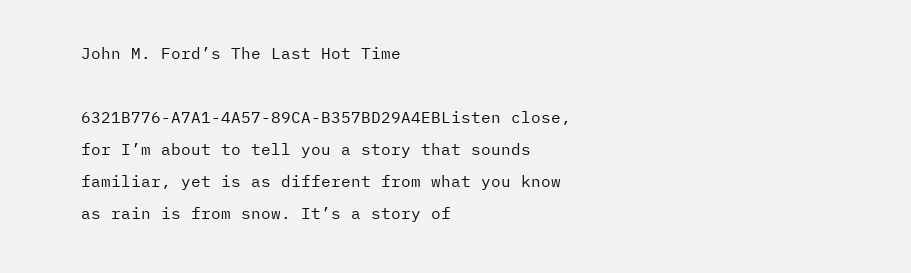John M. Ford’s The Last Hot Time

6321B776-A7A1-4A57-89CA-B357BD29A4EBListen close, for I’m about to tell you a story that sounds familiar, yet is as different from what you know as rain is from snow. It’s a story of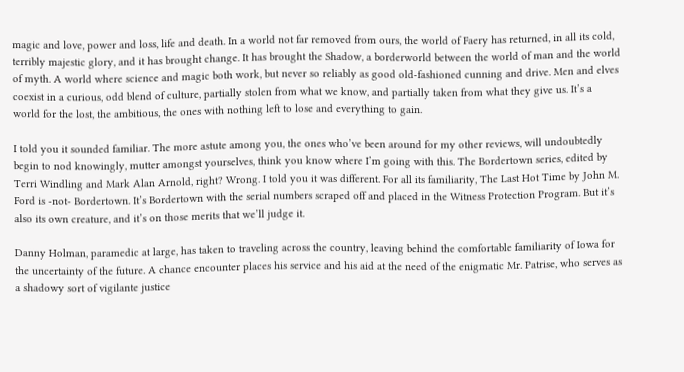magic and love, power and loss, life and death. In a world not far removed from ours, the world of Faery has returned, in all its cold, terribly majestic glory, and it has brought change. It has brought the Shadow, a borderworld between the world of man and the world of myth. A world where science and magic both work, but never so reliably as good old-fashioned cunning and drive. Men and elves coexist in a curious, odd blend of culture, partially stolen from what we know, and partially taken from what they give us. It’s a world for the lost, the ambitious, the ones with nothing left to lose and everything to gain.

I told you it sounded familiar. The more astute among you, the ones who’ve been around for my other reviews, will undoubtedly begin to nod knowingly, mutter amongst yourselves, think you know where I’m going with this. The Bordertown series, edited by Terri Windling and Mark Alan Arnold, right? Wrong. I told you it was different. For all its familiarity, The Last Hot Time by John M. Ford is -not- Bordertown. It’s Bordertown with the serial numbers scraped off and placed in the Witness Protection Program. But it’s also its own creature, and it’s on those merits that we’ll judge it.

Danny Holman, paramedic at large, has taken to traveling across the country, leaving behind the comfortable familiarity of Iowa for the uncertainty of the future. A chance encounter places his service and his aid at the need of the enigmatic Mr. Patrise, who serves as a shadowy sort of vigilante justice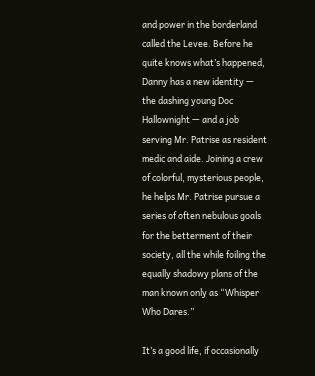and power in the borderland called the Levee. Before he quite knows what’s happened, Danny has a new identity — the dashing young Doc Hallownight — and a job serving Mr. Patrise as resident medic and aide. Joining a crew of colorful, mysterious people, he helps Mr. Patrise pursue a series of often nebulous goals for the betterment of their society, all the while foiling the equally shadowy plans of the man known only as “Whisper Who Dares.”

It’s a good life, if occasionally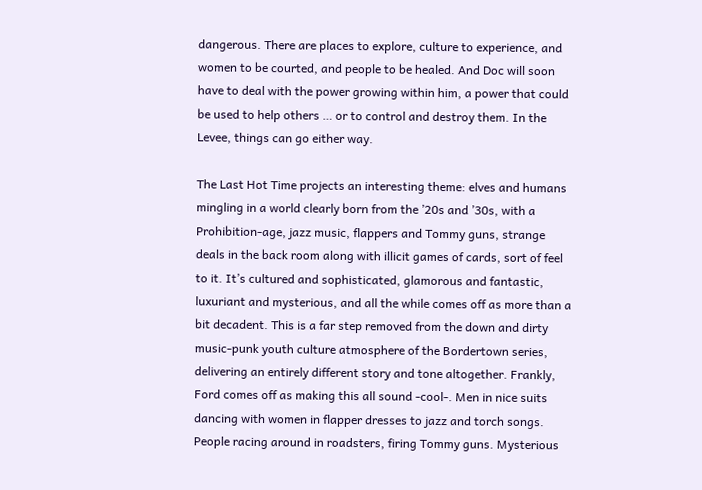dangerous. There are places to explore, culture to experience, and women to be courted, and people to be healed. And Doc will soon have to deal with the power growing within him, a power that could be used to help others … or to control and destroy them. In the Levee, things can go either way.

The Last Hot Time projects an interesting theme: elves and humans mingling in a world clearly born from the ’20s and ’30s, with a Prohibition-age, jazz music, flappers and Tommy guns, strange deals in the back room along with illicit games of cards, sort of feel to it. It’s cultured and sophisticated, glamorous and fantastic, luxuriant and mysterious, and all the while comes off as more than a bit decadent. This is a far step removed from the down and dirty music-punk youth culture atmosphere of the Bordertown series, delivering an entirely different story and tone altogether. Frankly, Ford comes off as making this all sound -cool-. Men in nice suits dancing with women in flapper dresses to jazz and torch songs. People racing around in roadsters, firing Tommy guns. Mysterious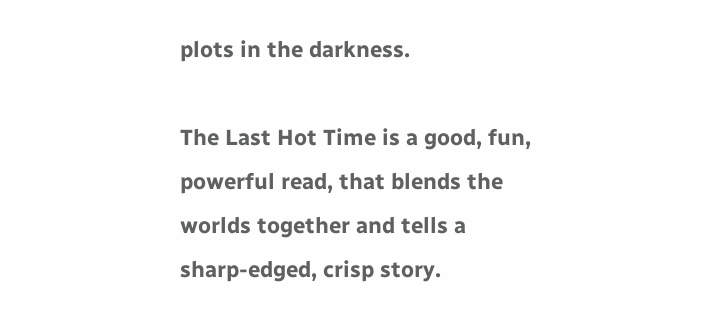plots in the darkness.

The Last Hot Time is a good, fun, powerful read, that blends the worlds together and tells a sharp-edged, crisp story.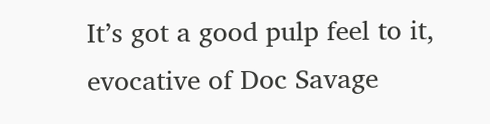It’s got a good pulp feel to it, evocative of Doc Savage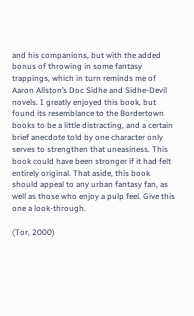and his companions, but with the added bonus of throwing in some fantasy trappings, which in turn reminds me of Aaron Allston’s Doc Sidhe and Sidhe-Devil novels. I greatly enjoyed this book, but found its resemblance to the Bordertown books to be a little distracting, and a certain brief anecdote told by one character only serves to strengthen that uneasiness. This book could have been stronger if it had felt entirely original. That aside, this book should appeal to any urban fantasy fan, as well as those who enjoy a pulp feel. Give this one a look-through.

(Tor, 2000)